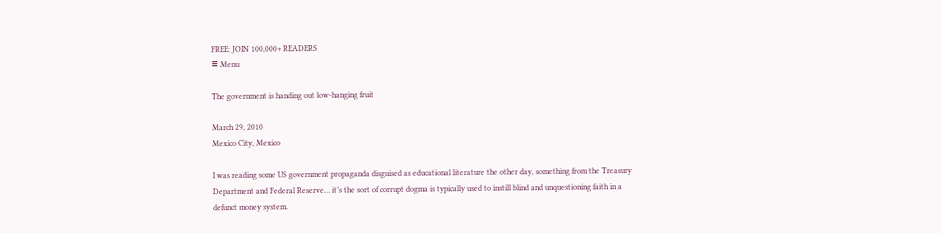FREE: JOIN 100,000+ READERS
≡ Menu

The government is handing out low-hanging fruit

March 29, 2010
Mexico City, Mexico

I was reading some US government propaganda disguised as educational literature the other day, something from the Treasury Department and Federal Reserve… it’s the sort of corrupt dogma is typically used to instill blind and unquestioning faith in a defunct money system.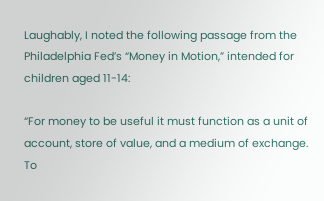Laughably, I noted the following passage from the Philadelphia Fed’s “Money in Motion,” intended for children aged 11-14:

“For money to be useful it must function as a unit of account, store of value, and a medium of exchange.  To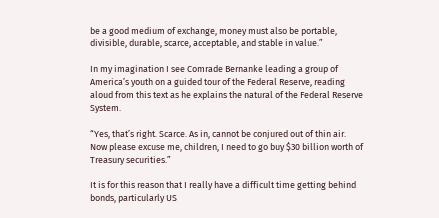be a good medium of exchange, money must also be portable, divisible, durable, scarce, acceptable, and stable in value.”

In my imagination I see Comrade Bernanke leading a group of America’s youth on a guided tour of the Federal Reserve, reading aloud from this text as he explains the natural of the Federal Reserve System.

“Yes, that’s right. Scarce. As in, cannot be conjured out of thin air. Now please excuse me, children, I need to go buy $30 billion worth of Treasury securities.”

It is for this reason that I really have a difficult time getting behind bonds, particularly US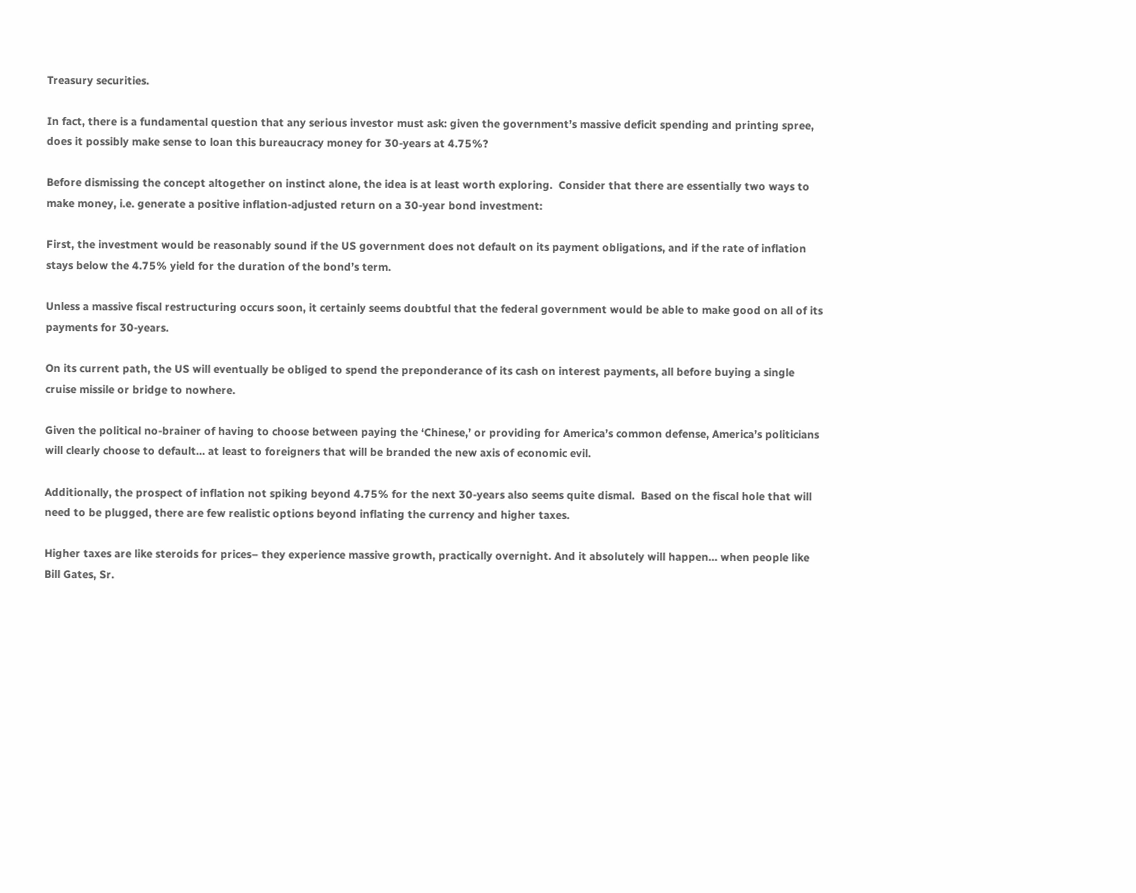Treasury securities.

In fact, there is a fundamental question that any serious investor must ask: given the government’s massive deficit spending and printing spree, does it possibly make sense to loan this bureaucracy money for 30-years at 4.75%?

Before dismissing the concept altogether on instinct alone, the idea is at least worth exploring.  Consider that there are essentially two ways to make money, i.e. generate a positive inflation-adjusted return on a 30-year bond investment:

First, the investment would be reasonably sound if the US government does not default on its payment obligations, and if the rate of inflation stays below the 4.75% yield for the duration of the bond’s term.

Unless a massive fiscal restructuring occurs soon, it certainly seems doubtful that the federal government would be able to make good on all of its payments for 30-years.

On its current path, the US will eventually be obliged to spend the preponderance of its cash on interest payments, all before buying a single cruise missile or bridge to nowhere.

Given the political no-brainer of having to choose between paying the ‘Chinese,’ or providing for America’s common defense, America’s politicians will clearly choose to default… at least to foreigners that will be branded the new axis of economic evil.

Additionally, the prospect of inflation not spiking beyond 4.75% for the next 30-years also seems quite dismal.  Based on the fiscal hole that will need to be plugged, there are few realistic options beyond inflating the currency and higher taxes.

Higher taxes are like steroids for prices– they experience massive growth, practically overnight. And it absolutely will happen… when people like Bill Gates, Sr.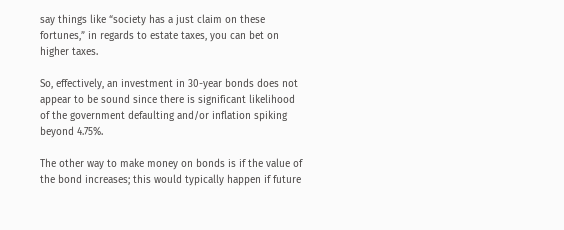say things like “society has a just claim on these fortunes,” in regards to estate taxes, you can bet on higher taxes.

So, effectively, an investment in 30-year bonds does not appear to be sound since there is significant likelihood of the government defaulting and/or inflation spiking beyond 4.75%.

The other way to make money on bonds is if the value of the bond increases; this would typically happen if future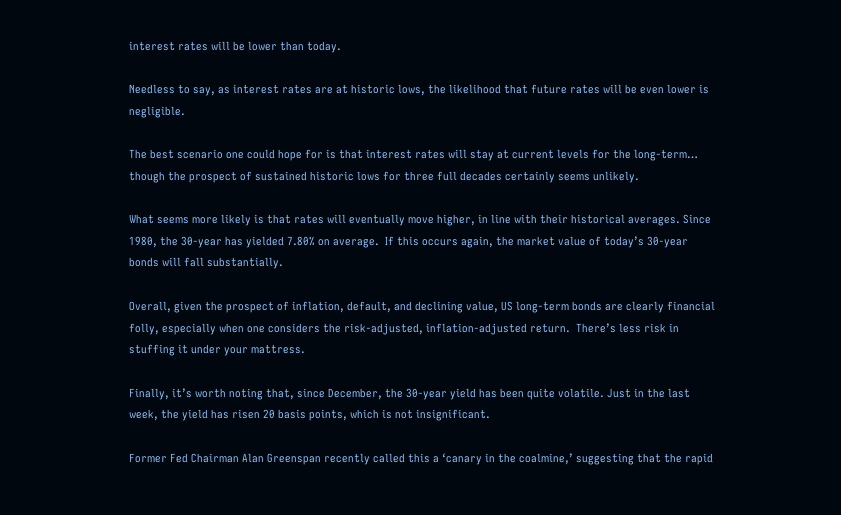interest rates will be lower than today.

Needless to say, as interest rates are at historic lows, the likelihood that future rates will be even lower is negligible.

The best scenario one could hope for is that interest rates will stay at current levels for the long-term… though the prospect of sustained historic lows for three full decades certainly seems unlikely.

What seems more likely is that rates will eventually move higher, in line with their historical averages. Since 1980, the 30-year has yielded 7.80% on average.  If this occurs again, the market value of today’s 30-year bonds will fall substantially.

Overall, given the prospect of inflation, default, and declining value, US long-term bonds are clearly financial folly, especially when one considers the risk-adjusted, inflation-adjusted return.  There’s less risk in stuffing it under your mattress.

Finally, it’s worth noting that, since December, the 30-year yield has been quite volatile. Just in the last week, the yield has risen 20 basis points, which is not insignificant.

Former Fed Chairman Alan Greenspan recently called this a ‘canary in the coalmine,’ suggesting that the rapid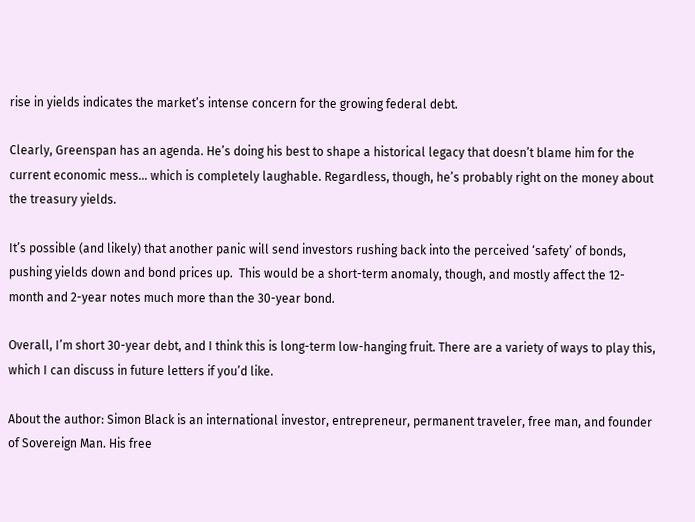rise in yields indicates the market’s intense concern for the growing federal debt.

Clearly, Greenspan has an agenda. He’s doing his best to shape a historical legacy that doesn’t blame him for the current economic mess… which is completely laughable. Regardless, though, he’s probably right on the money about the treasury yields.

It’s possible (and likely) that another panic will send investors rushing back into the perceived ‘safety’ of bonds, pushing yields down and bond prices up.  This would be a short-term anomaly, though, and mostly affect the 12-month and 2-year notes much more than the 30-year bond.

Overall, I’m short 30-year debt, and I think this is long-term low-hanging fruit. There are a variety of ways to play this, which I can discuss in future letters if you’d like.

About the author: Simon Black is an international investor, entrepreneur, permanent traveler, free man, and founder of Sovereign Man. His free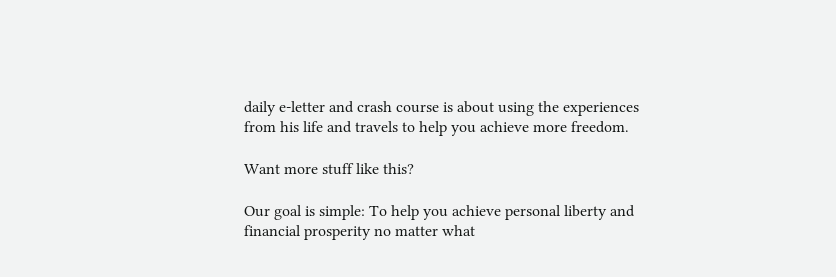daily e-letter and crash course is about using the experiences from his life and travels to help you achieve more freedom.

Want more stuff like this?

Our goal is simple: To help you achieve personal liberty and financial prosperity no matter what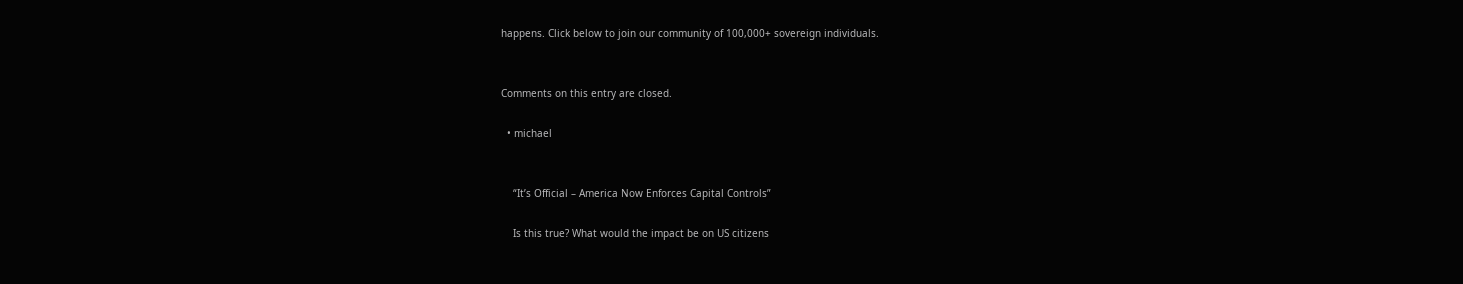happens. Click below to join our community of 100,000+ sovereign individuals.


Comments on this entry are closed.

  • michael


    “It’s Official – America Now Enforces Capital Controls”

    Is this true? What would the impact be on US citizens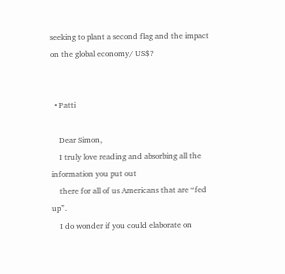seeking to plant a second flag and the impact on the global economy/ US$?


  • Patti

    Dear Simon,
    I truly love reading and absorbing all the information you put out
    there for all of us Americans that are “fed up”.
    I do wonder if you could elaborate on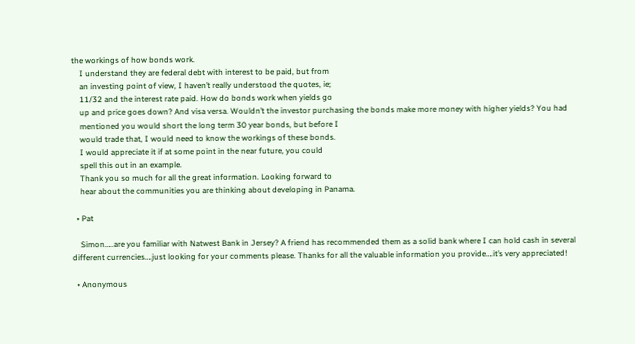the workings of how bonds work.
    I understand they are federal debt with interest to be paid, but from
    an investing point of view, I haven’t really understood the quotes, ie;
    11/32 and the interest rate paid. How do bonds work when yields go
    up and price goes down? And visa versa. Wouldn’t the investor purchasing the bonds make more money with higher yields? You had
    mentioned you would short the long term 30 year bonds, but before I
    would trade that, I would need to know the workings of these bonds.
    I would appreciate it if at some point in the near future, you could
    spell this out in an example.
    Thank you so much for all the great information. Looking forward to
    hear about the communities you are thinking about developing in Panama.

  • Pat

    Simon…..are you familiar with Natwest Bank in Jersey? A friend has recommended them as a solid bank where I can hold cash in several different currencies….just looking for your comments please. Thanks for all the valuable information you provide….it’s very appreciated!

  • Anonymous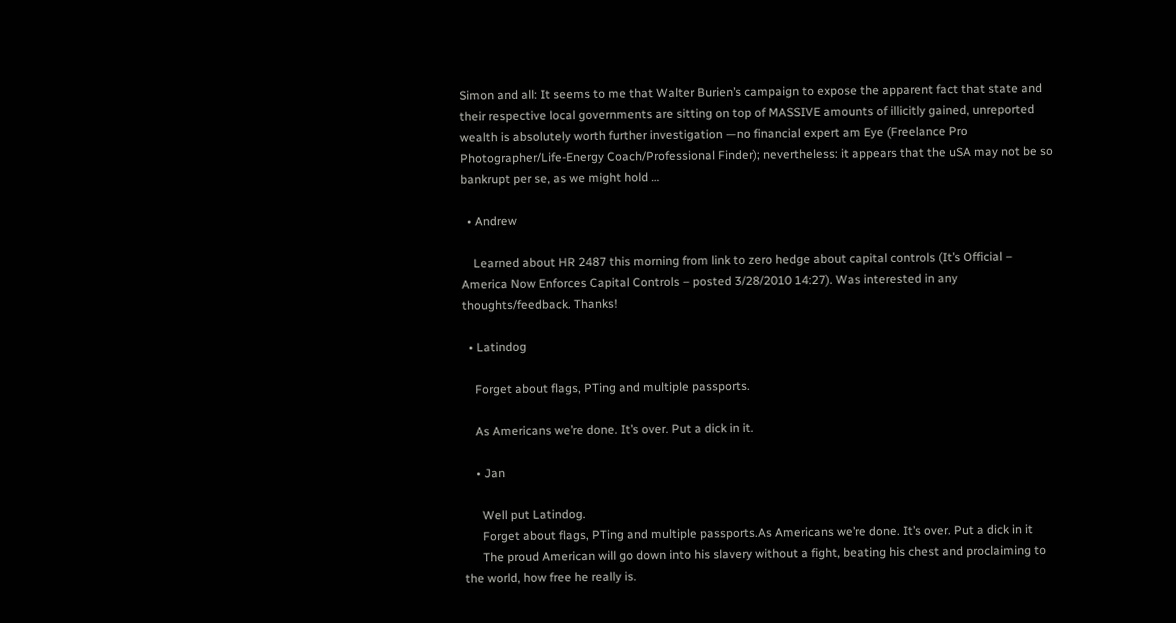Simon and all: It seems to me that Walter Burien’s campaign to expose the apparent fact that state and their respective local governments are sitting on top of MASSIVE amounts of illicitly gained, unreported wealth is absolutely worth further investigation —no financial expert am Eye (Freelance Pro Photographer/Life-Energy Coach/Professional Finder); nevertheless: it appears that the uSA may not be so bankrupt per se, as we might hold …

  • Andrew

    Learned about HR 2487 this morning from link to zero hedge about capital controls (It’s Official – America Now Enforces Capital Controls – posted 3/28/2010 14:27). Was interested in any thoughts/feedback. Thanks!

  • Latindog

    Forget about flags, PTing and multiple passports.

    As Americans we’re done. It’s over. Put a dick in it.

    • Jan

      Well put Latindog.
      Forget about flags, PTing and multiple passports.As Americans we’re done. It’s over. Put a dick in it
      The proud American will go down into his slavery without a fight, beating his chest and proclaiming to the world, how free he really is.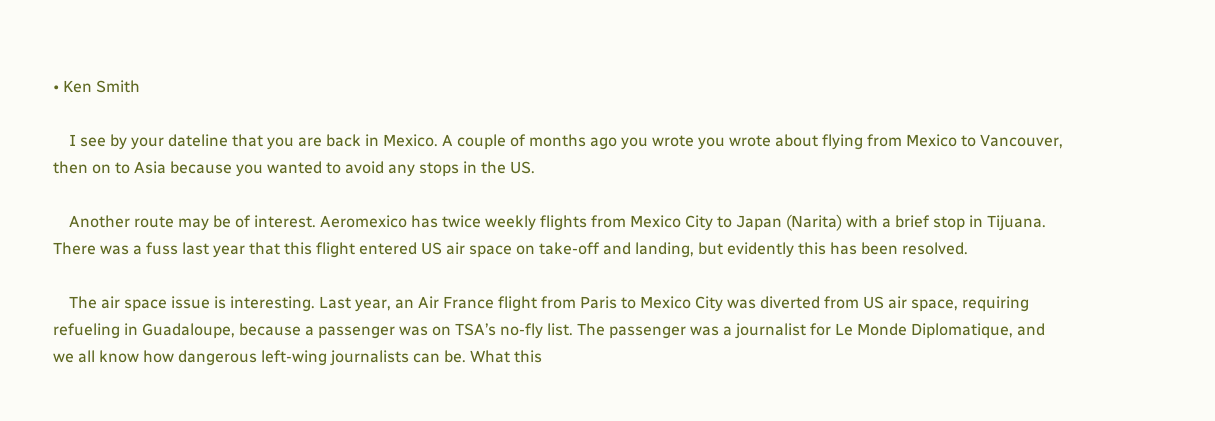• Ken Smith

    I see by your dateline that you are back in Mexico. A couple of months ago you wrote you wrote about flying from Mexico to Vancouver, then on to Asia because you wanted to avoid any stops in the US.

    Another route may be of interest. Aeromexico has twice weekly flights from Mexico City to Japan (Narita) with a brief stop in Tijuana. There was a fuss last year that this flight entered US air space on take-off and landing, but evidently this has been resolved.

    The air space issue is interesting. Last year, an Air France flight from Paris to Mexico City was diverted from US air space, requiring refueling in Guadaloupe, because a passenger was on TSA’s no-fly list. The passenger was a journalist for Le Monde Diplomatique, and we all know how dangerous left-wing journalists can be. What this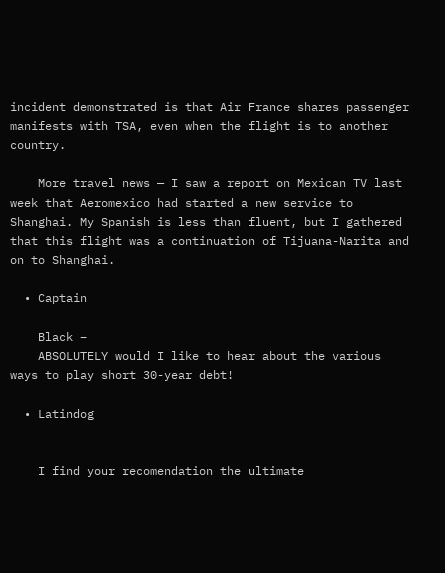incident demonstrated is that Air France shares passenger manifests with TSA, even when the flight is to another country.

    More travel news — I saw a report on Mexican TV last week that Aeromexico had started a new service to Shanghai. My Spanish is less than fluent, but I gathered that this flight was a continuation of Tijuana-Narita and on to Shanghai.

  • Captain

    Black –
    ABSOLUTELY would I like to hear about the various ways to play short 30-year debt!

  • Latindog


    I find your recomendation the ultimate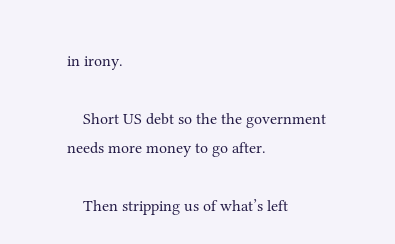in irony.

    Short US debt so the the government needs more money to go after.

    Then stripping us of what’s left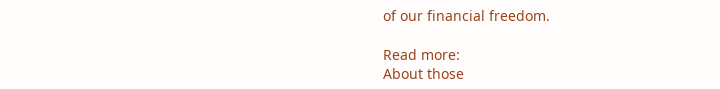of our financial freedom.

Read more:
About those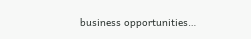business opportunities…